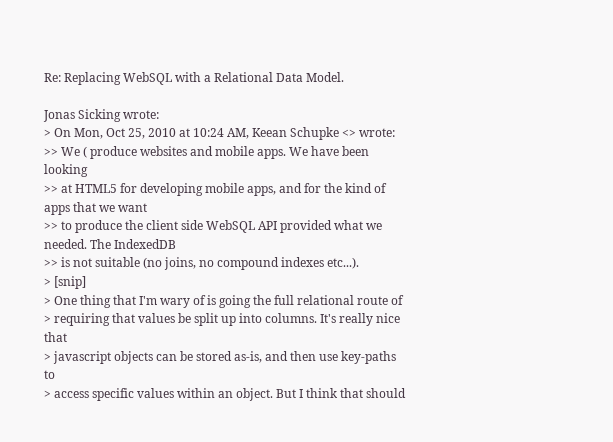Re: Replacing WebSQL with a Relational Data Model.

Jonas Sicking wrote:
> On Mon, Oct 25, 2010 at 10:24 AM, Keean Schupke <> wrote:
>> We ( produce websites and mobile apps. We have been looking
>> at HTML5 for developing mobile apps, and for the kind of apps that we want
>> to produce the client side WebSQL API provided what we needed. The IndexedDB
>> is not suitable (no joins, no compound indexes etc...).
> [snip]
> One thing that I'm wary of is going the full relational route of
> requiring that values be split up into columns. It's really nice that
> javascript objects can be stored as-is, and then use key-paths to
> access specific values within an object. But I think that should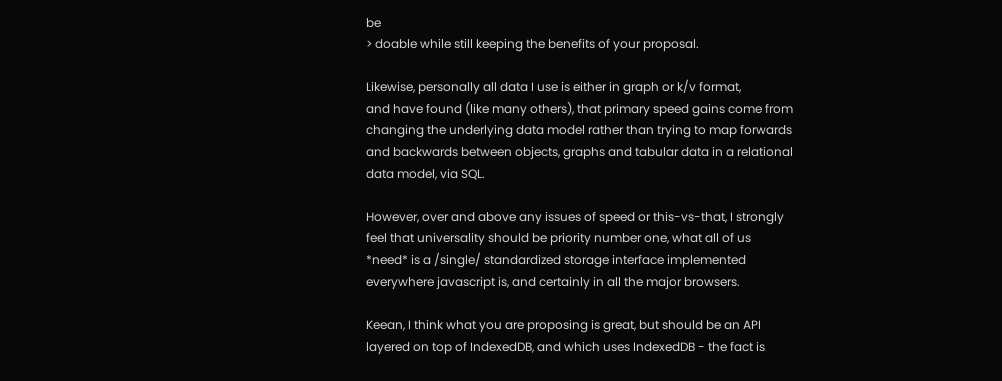be
> doable while still keeping the benefits of your proposal.

Likewise, personally all data I use is either in graph or k/v format,
and have found (like many others), that primary speed gains come from
changing the underlying data model rather than trying to map forwards
and backwards between objects, graphs and tabular data in a relational
data model, via SQL.

However, over and above any issues of speed or this-vs-that, I strongly
feel that universality should be priority number one, what all of us
*need* is a /single/ standardized storage interface implemented
everywhere javascript is, and certainly in all the major browsers.

Keean, I think what you are proposing is great, but should be an API
layered on top of IndexedDB, and which uses IndexedDB - the fact is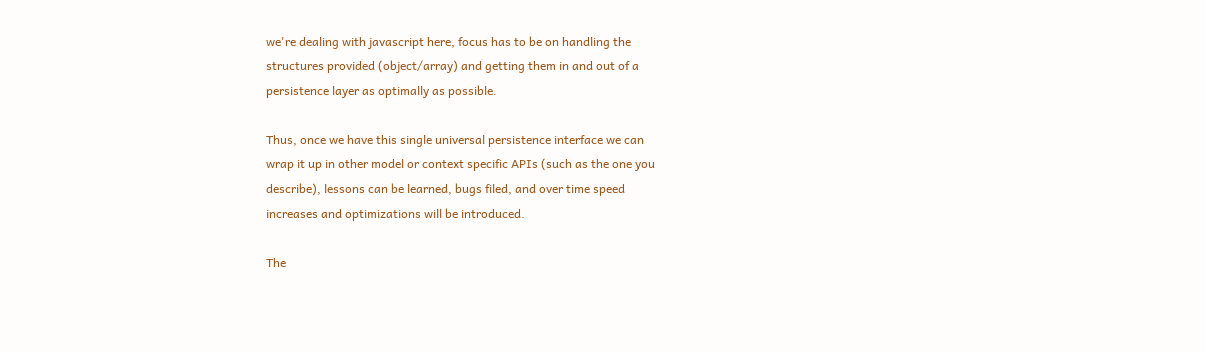we're dealing with javascript here, focus has to be on handling the
structures provided (object/array) and getting them in and out of a
persistence layer as optimally as possible.

Thus, once we have this single universal persistence interface we can
wrap it up in other model or context specific APIs (such as the one you
describe), lessons can be learned, bugs filed, and over time speed
increases and optimizations will be introduced.

The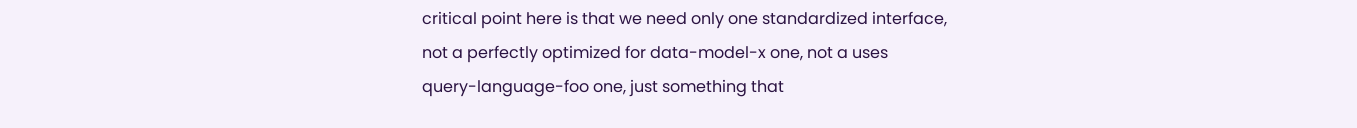critical point here is that we need only one standardized interface,
not a perfectly optimized for data-model-x one, not a uses
query-language-foo one, just something that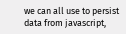we can all use to persist
data from javascript,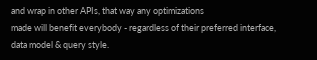and wrap in other APIs, that way any optimizations
made will benefit everybody - regardless of their preferred interface,
data model & query style.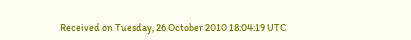Received on Tuesday, 26 October 2010 18:04:19 UTC